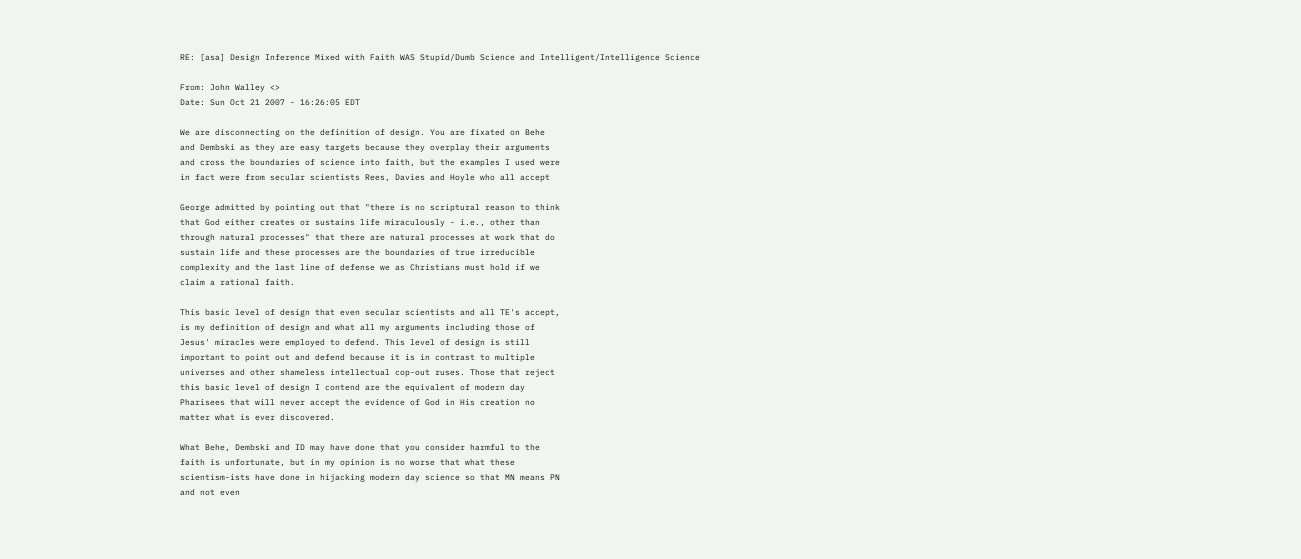RE: [asa] Design Inference Mixed with Faith WAS Stupid/Dumb Science and Intelligent/Intelligence Science

From: John Walley <>
Date: Sun Oct 21 2007 - 16:26:05 EDT

We are disconnecting on the definition of design. You are fixated on Behe
and Dembski as they are easy targets because they overplay their arguments
and cross the boundaries of science into faith, but the examples I used were
in fact were from secular scientists Rees, Davies and Hoyle who all accept

George admitted by pointing out that "there is no scriptural reason to think
that God either creates or sustains life miraculously - i.e., other than
through natural processes" that there are natural processes at work that do
sustain life and these processes are the boundaries of true irreducible
complexity and the last line of defense we as Christians must hold if we
claim a rational faith.

This basic level of design that even secular scientists and all TE's accept,
is my definition of design and what all my arguments including those of
Jesus' miracles were employed to defend. This level of design is still
important to point out and defend because it is in contrast to multiple
universes and other shameless intellectual cop-out ruses. Those that reject
this basic level of design I contend are the equivalent of modern day
Pharisees that will never accept the evidence of God in His creation no
matter what is ever discovered.

What Behe, Dembski and ID may have done that you consider harmful to the
faith is unfortunate, but in my opinion is no worse that what these
scientism-ists have done in hijacking modern day science so that MN means PN
and not even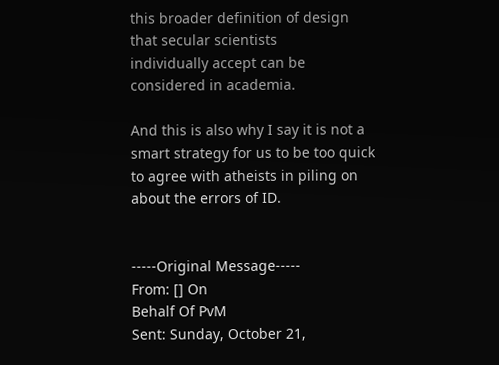this broader definition of design that secular scientists
individually accept can be considered in academia.

And this is also why I say it is not a smart strategy for us to be too quick
to agree with atheists in piling on about the errors of ID.


-----Original Message-----
From: [] On
Behalf Of PvM
Sent: Sunday, October 21,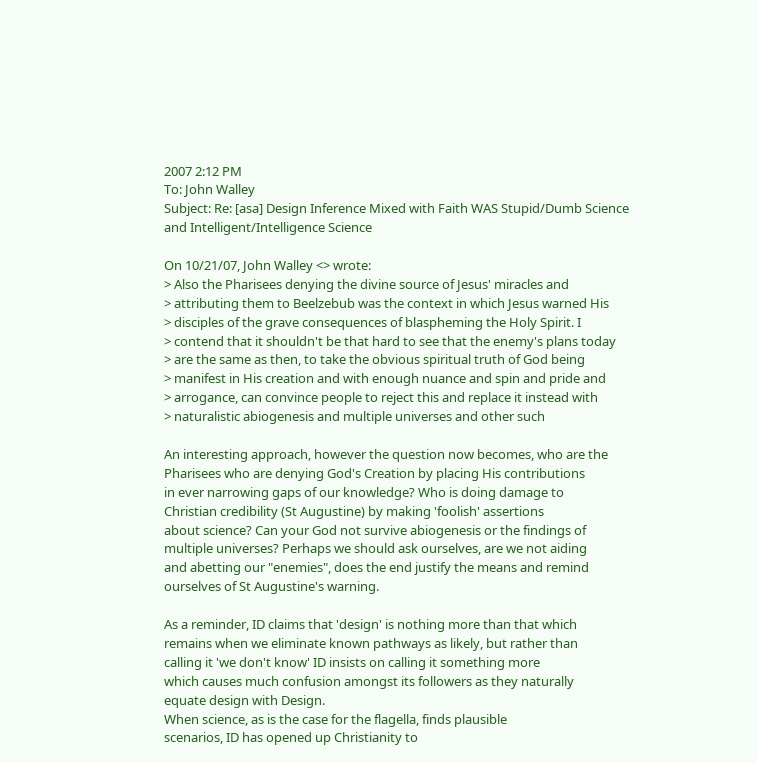2007 2:12 PM
To: John Walley
Subject: Re: [asa] Design Inference Mixed with Faith WAS Stupid/Dumb Science
and Intelligent/Intelligence Science

On 10/21/07, John Walley <> wrote:
> Also the Pharisees denying the divine source of Jesus' miracles and
> attributing them to Beelzebub was the context in which Jesus warned His
> disciples of the grave consequences of blaspheming the Holy Spirit. I
> contend that it shouldn't be that hard to see that the enemy's plans today
> are the same as then, to take the obvious spiritual truth of God being
> manifest in His creation and with enough nuance and spin and pride and
> arrogance, can convince people to reject this and replace it instead with
> naturalistic abiogenesis and multiple universes and other such

An interesting approach, however the question now becomes, who are the
Pharisees who are denying God's Creation by placing His contributions
in ever narrowing gaps of our knowledge? Who is doing damage to
Christian credibility (St Augustine) by making 'foolish' assertions
about science? Can your God not survive abiogenesis or the findings of
multiple universes? Perhaps we should ask ourselves, are we not aiding
and abetting our "enemies", does the end justify the means and remind
ourselves of St Augustine's warning.

As a reminder, ID claims that 'design' is nothing more than that which
remains when we eliminate known pathways as likely, but rather than
calling it 'we don't know' ID insists on calling it something more
which causes much confusion amongst its followers as they naturally
equate design with Design.
When science, as is the case for the flagella, finds plausible
scenarios, ID has opened up Christianity to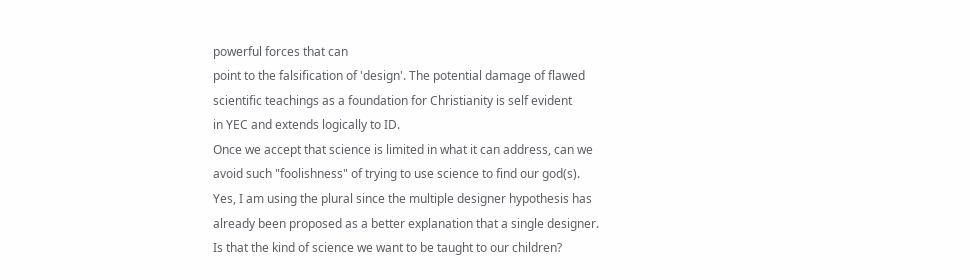powerful forces that can
point to the falsification of 'design'. The potential damage of flawed
scientific teachings as a foundation for Christianity is self evident
in YEC and extends logically to ID.
Once we accept that science is limited in what it can address, can we
avoid such "foolishness" of trying to use science to find our god(s).
Yes, I am using the plural since the multiple designer hypothesis has
already been proposed as a better explanation that a single designer.
Is that the kind of science we want to be taught to our children?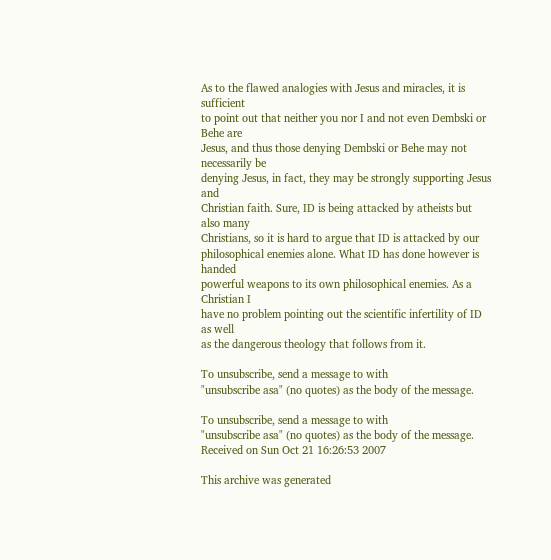As to the flawed analogies with Jesus and miracles, it is sufficient
to point out that neither you nor I and not even Dembski or Behe are
Jesus, and thus those denying Dembski or Behe may not necessarily be
denying Jesus, in fact, they may be strongly supporting Jesus and
Christian faith. Sure, ID is being attacked by atheists but also many
Christians, so it is hard to argue that ID is attacked by our
philosophical enemies alone. What ID has done however is handed
powerful weapons to its own philosophical enemies. As a Christian I
have no problem pointing out the scientific infertility of ID as well
as the dangerous theology that follows from it.

To unsubscribe, send a message to with
"unsubscribe asa" (no quotes) as the body of the message.

To unsubscribe, send a message to with
"unsubscribe asa" (no quotes) as the body of the message.
Received on Sun Oct 21 16:26:53 2007

This archive was generated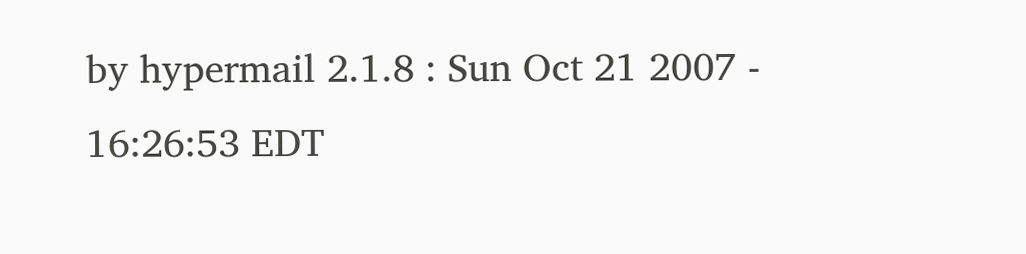by hypermail 2.1.8 : Sun Oct 21 2007 - 16:26:53 EDT